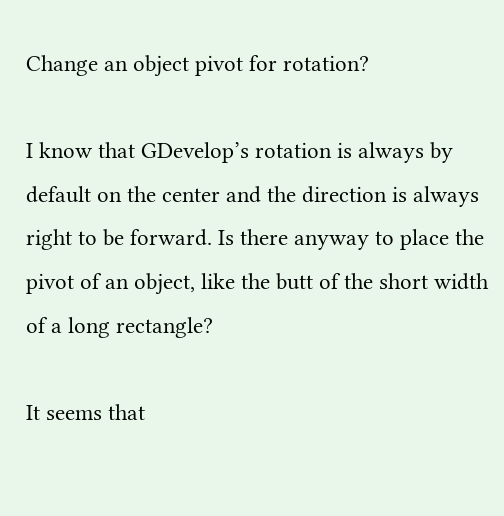Change an object pivot for rotation?

I know that GDevelop’s rotation is always by default on the center and the direction is always right to be forward. Is there anyway to place the pivot of an object, like the butt of the short width of a long rectangle?

It seems that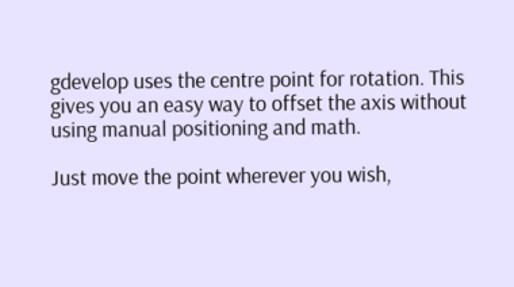gdevelop uses the centre point for rotation. This gives you an easy way to offset the axis without using manual positioning and math.

Just move the point wherever you wish,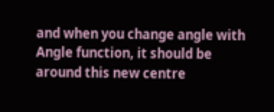and when you change angle with Angle function, it should be around this new centre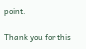point.

Thank you for this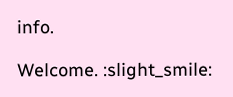info.

Welcome. :slight_smile: